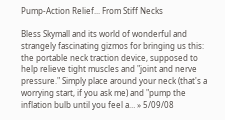Pump-Action Relief... From Stiff Necks

Bless Skymall and its world of wonderful and strangely fascinating gizmos for bringing us this: the portable neck traction device, supposed to help relieve tight muscles and "joint and nerve pressure." Simply place around your neck (that's a worrying start, if you ask me) and "pump the inflation bulb until you feel a… » 5/09/08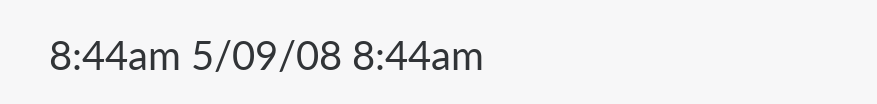8:44am 5/09/08 8:44am